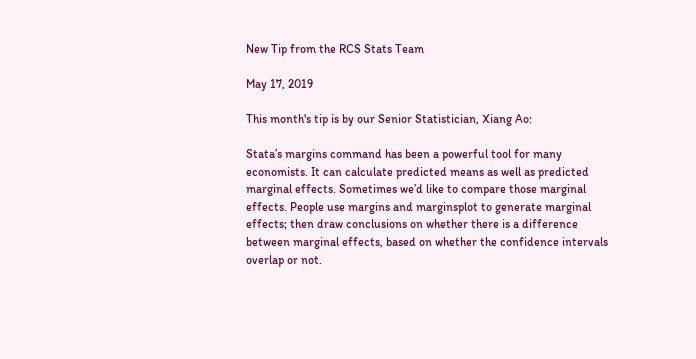New Tip from the RCS Stats Team

May 17, 2019

This month's tip is by our Senior Statistician, Xiang Ao:

Stata’s margins command has been a powerful tool for many economists. It can calculate predicted means as well as predicted marginal effects. Sometimes we’d like to compare those marginal effects. People use margins and marginsplot to generate marginal effects; then draw conclusions on whether there is a difference between marginal effects, based on whether the confidence intervals overlap or not.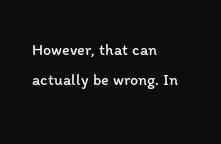However, that can actually be wrong. In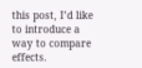this post, I’d like to introduce a way to compare effects.